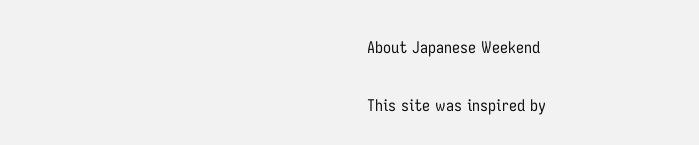About Japanese Weekend

This site was inspired by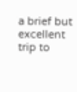a brief but excellent trip to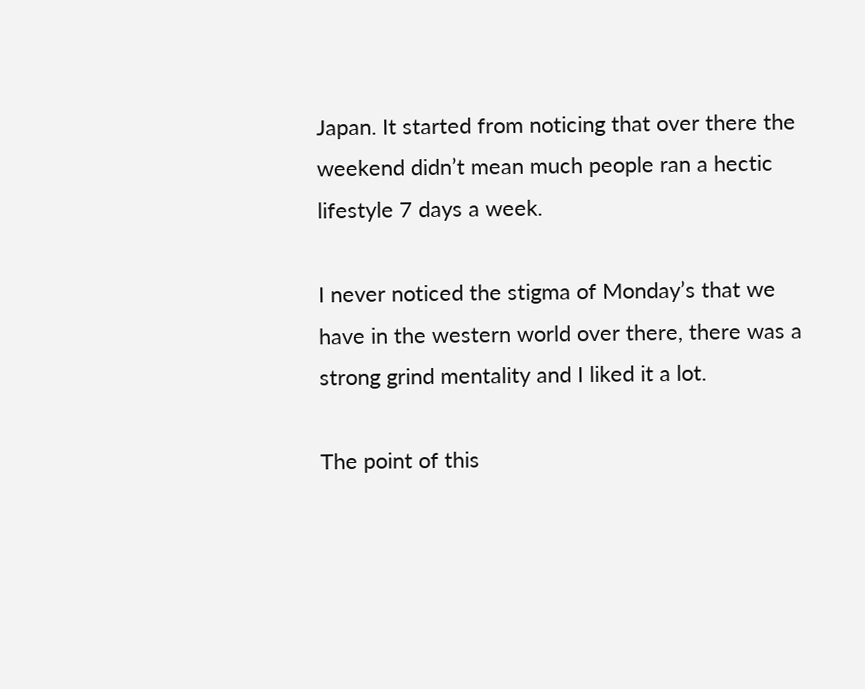Japan. It started from noticing that over there the weekend didn’t mean much people ran a hectic lifestyle 7 days a week.

I never noticed the stigma of Monday’s that we have in the western world over there, there was a strong grind mentality and I liked it a lot.

The point of this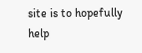site is to hopefully help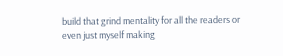build that grind mentality for all the readers or even just myself making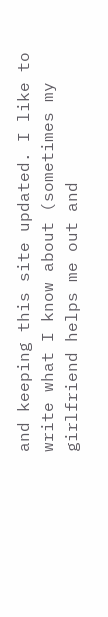and keeping this site updated. I like to write what I know about (sometimes my girlfriend helps me out and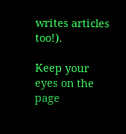writes articles too!).

Keep your eyes on the page